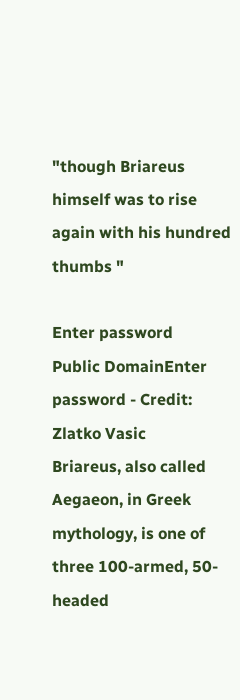"though Briareus himself was to rise again with his hundred thumbs "

Enter password
Public DomainEnter password - Credit: Zlatko Vasic
Briareus, also called Aegaeon, in Greek mythology, is one of three 100-armed, 50-headed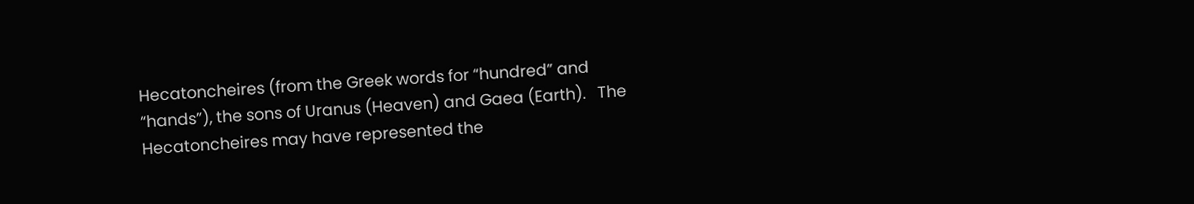Hecatoncheires (from the Greek words for “hundred” and “hands”), the sons of Uranus (Heaven) and Gaea (Earth).   The Hecatoncheires may have represented the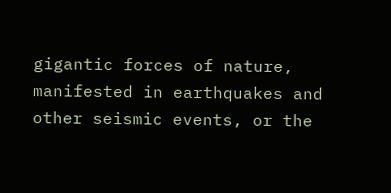gigantic forces of nature, manifested in earthquakes and other seismic events, or the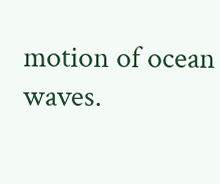motion of ocean waves.